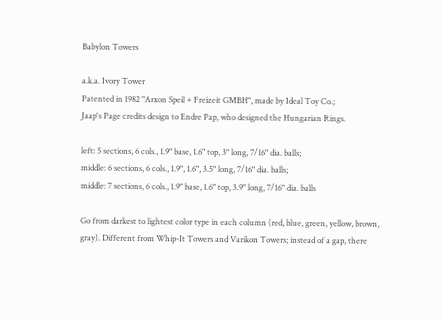Babylon Towers

a.k.a. Ivory Tower
Patented in 1982 "Arxon Speil + Freizeit GMBH", made by Ideal Toy Co.;
Jaap's Page credits design to Endre Pap, who designed the Hungarian Rings.

left: 5 sections, 6 cols., 1.9" base, 1.6" top, 3" long, 7/16" dia. balls;
middle: 6 sections, 6 cols., 1.9", 1.6", 3.5" long, 7/16" dia. balls;
middle: 7 sections, 6 cols., 1.9" base, 1.6" top, 3.9" long, 7/16" dia. balls

Go from darkest to lightest color type in each column (red, blue, green, yellow, brown, gray). Different from Whip-It Towers and Varikon Towers; instead of a gap, there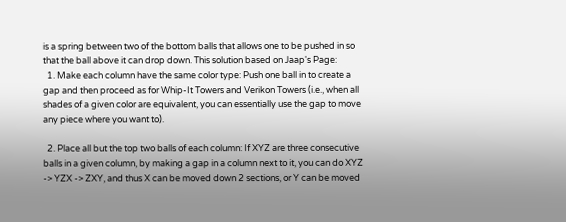is a spring between two of the bottom balls that allows one to be pushed in so that the ball above it can drop down. This solution based on Jaap's Page:
  1. Make each column have the same color type: Push one ball in to create a gap and then proceed as for Whip-It Towers and Verikon Towers (i.e., when all shades of a given color are equivalent, you can essentially use the gap to move any piece where you want to).

  2. Place all but the top two balls of each column: If XYZ are three consecutive balls in a given column, by making a gap in a column next to it, you can do XYZ -> YZX -> ZXY, and thus X can be moved down 2 sections, or Y can be moved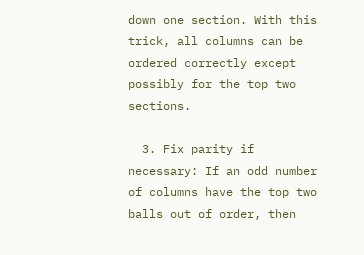down one section. With this trick, all columns can be ordered correctly except possibly for the top two sections.

  3. Fix parity if necessary: If an odd number of columns have the top two balls out of order, then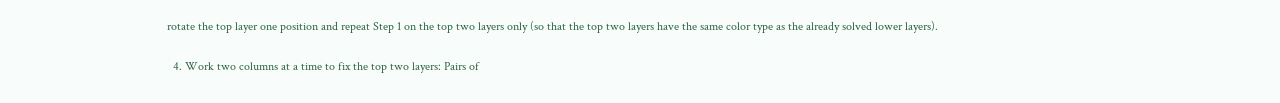rotate the top layer one position and repeat Step 1 on the top two layers only (so that the top two layers have the same color type as the already solved lower layers).

  4. Work two columns at a time to fix the top two layers: Pairs of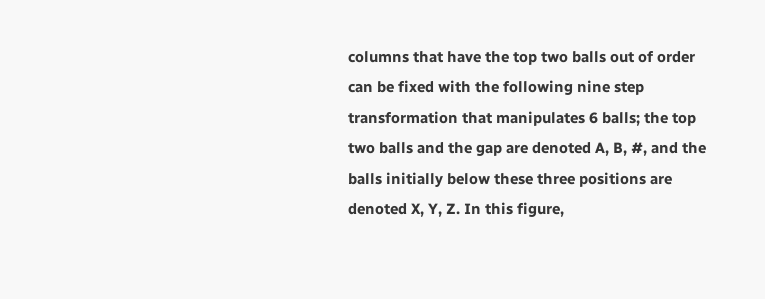columns that have the top two balls out of order can be fixed with the following nine step transformation that manipulates 6 balls; the top two balls and the gap are denoted A, B, #, and the balls initially below these three positions are denoted X, Y, Z. In this figure,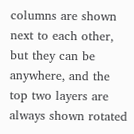columns are shown next to each other, but they can be anywhere, and the top two layers are always shown rotated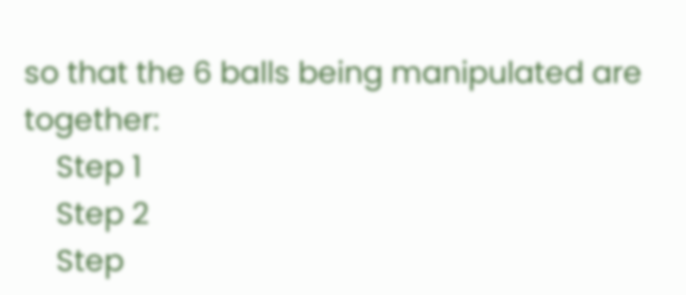so that the 6 balls being manipulated are together:
    Step 1
    Step 2
    Step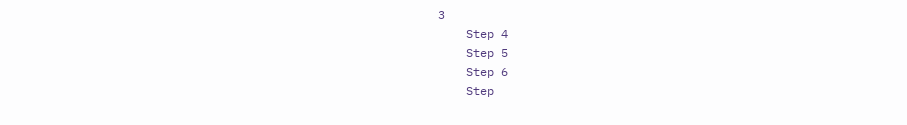3
    Step 4
    Step 5
    Step 6
    Step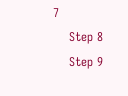7
    Step 8
    Step 9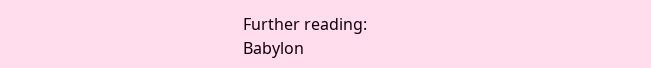Further reading:
Babylon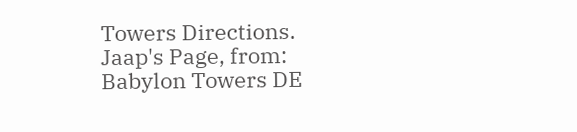Towers Directions.
Jaap's Page, from:
Babylon Towers DE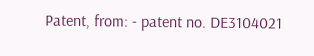Patent, from: - patent no. DE3104021